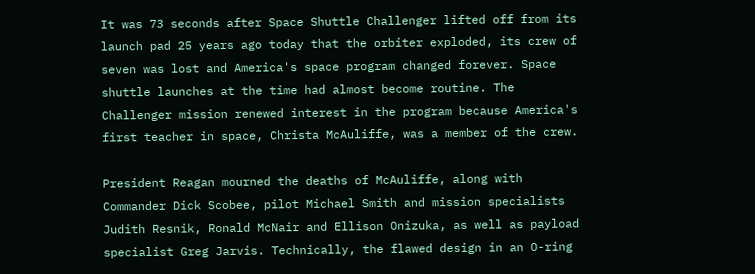It was 73 seconds after Space Shuttle Challenger lifted off from its launch pad 25 years ago today that the orbiter exploded, its crew of seven was lost and America's space program changed forever. Space shuttle launches at the time had almost become routine. The Challenger mission renewed interest in the program because America's first teacher in space, Christa McAuliffe, was a member of the crew.

President Reagan mourned the deaths of McAuliffe, along with Commander Dick Scobee, pilot Michael Smith and mission specialists Judith Resnik, Ronald McNair and Ellison Onizuka, as well as payload specialist Greg Jarvis. Technically, the flawed design in an O-ring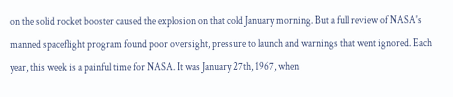on the solid rocket booster caused the explosion on that cold January morning. But a full review of NASA's manned spaceflight program found poor oversight, pressure to launch and warnings that went ignored. Each year, this week is a painful time for NASA. It was January 27th, 1967, when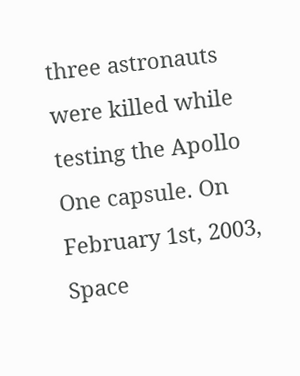three astronauts were killed while testing the Apollo One capsule. On February 1st, 2003, Space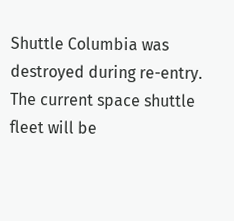Shuttle Columbia was destroyed during re-entry. The current space shuttle fleet will be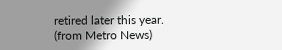retired later this year.
(from Metro News)